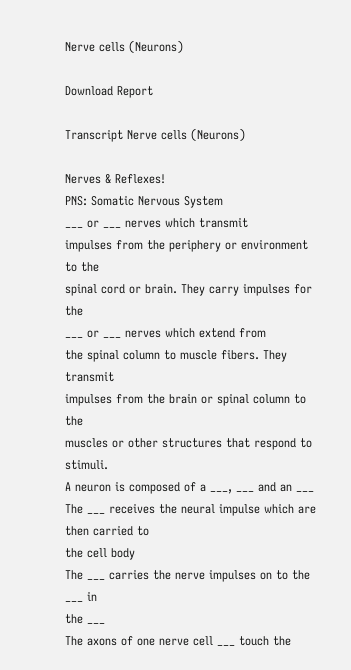Nerve cells (Neurons)

Download Report

Transcript Nerve cells (Neurons)

Nerves & Reflexes!
PNS: Somatic Nervous System
___ or ___ nerves which transmit
impulses from the periphery or environment to the
spinal cord or brain. They carry impulses for the
___ or ___ nerves which extend from
the spinal column to muscle fibers. They transmit
impulses from the brain or spinal column to the
muscles or other structures that respond to stimuli.
A neuron is composed of a ___, ___ and an ___
The ___ receives the neural impulse which are then carried to
the cell body
The ___ carries the nerve impulses on to the ___ in
the ___
The axons of one nerve cell ___ touch the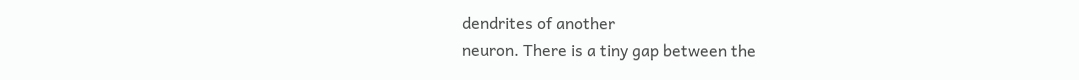dendrites of another
neuron. There is a tiny gap between the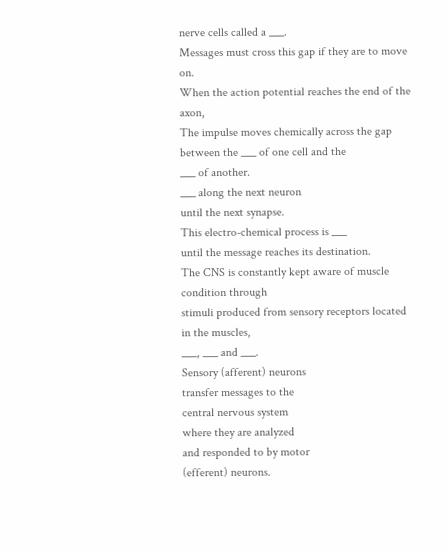nerve cells called a ___.
Messages must cross this gap if they are to move on.
When the action potential reaches the end of the axon,
The impulse moves chemically across the gap
between the ___ of one cell and the
___ of another.
___ along the next neuron
until the next synapse.
This electro-chemical process is ___
until the message reaches its destination.
The CNS is constantly kept aware of muscle condition through
stimuli produced from sensory receptors located in the muscles,
___, ___ and ___.
Sensory (afferent) neurons
transfer messages to the
central nervous system
where they are analyzed
and responded to by motor
(efferent) neurons.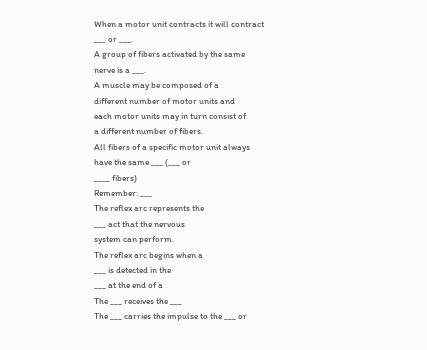When a motor unit contracts it will contract
___ or ___.
A group of fibers activated by the same
nerve is a ___.
A muscle may be composed of a
different number of motor units and
each motor units may in turn consist of
a different number of fibers.
All fibers of a specific motor unit always
have the same ___ (___ or
____ fibers)
Remember: ___
The reflex arc represents the
___ act that the nervous
system can perform.
The reflex arc begins when a
___ is detected in the
___ at the end of a
The ___ receives the ___
The ___ carries the impulse to the ___ or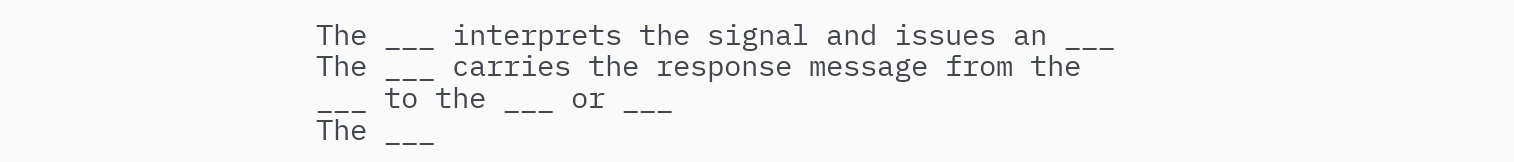The ___ interprets the signal and issues an ___
The ___ carries the response message from the
___ to the ___ or ___
The ___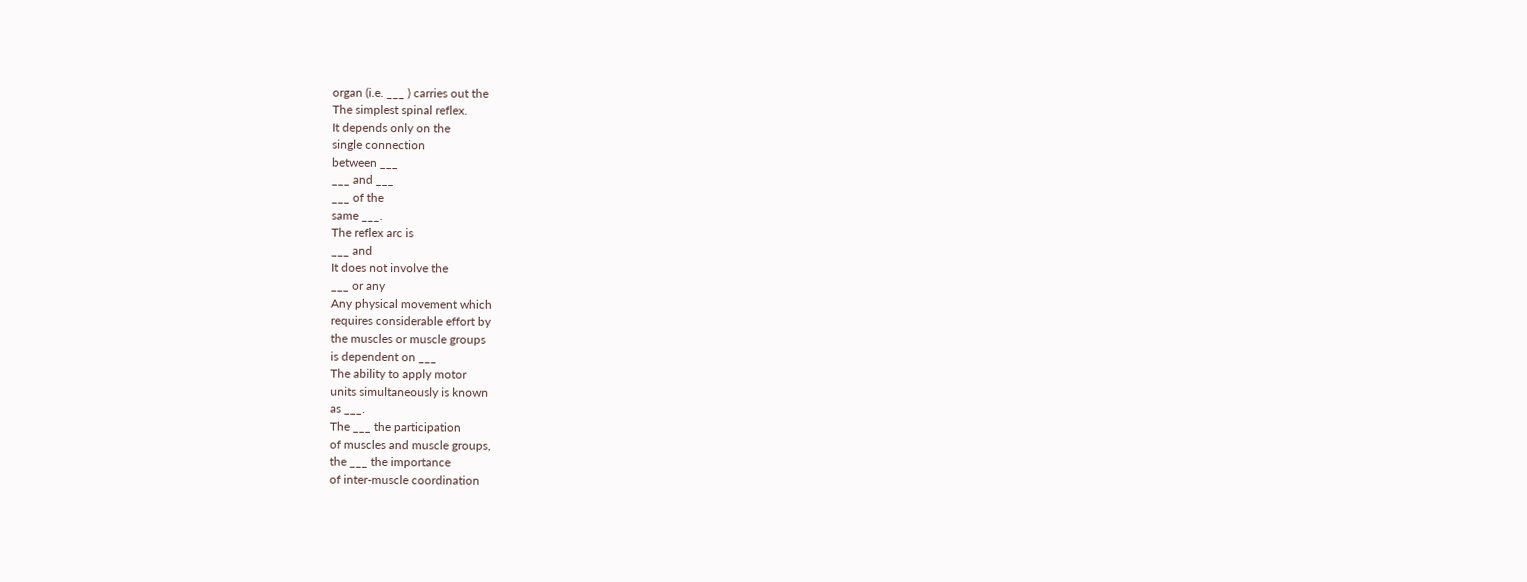organ (i.e. ___ ) carries out the
The simplest spinal reflex.
It depends only on the
single connection
between ___
___ and ___
___ of the
same ___.
The reflex arc is
___ and
It does not involve the
___ or any
Any physical movement which
requires considerable effort by
the muscles or muscle groups
is dependent on ___
The ability to apply motor
units simultaneously is known
as ___.
The ___ the participation
of muscles and muscle groups,
the ___ the importance
of inter-muscle coordination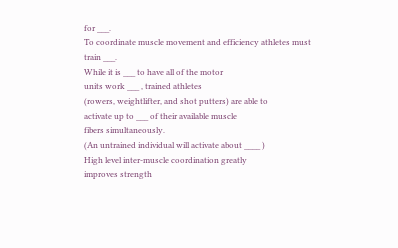for ___.
To coordinate muscle movement and efficiency athletes must
train ___.
While it is ___ to have all of the motor
units work ___ , trained athletes
(rowers, weightlifter, and shot putters) are able to
activate up to ___ of their available muscle
fibers simultaneously.
(An untrained individual will activate about ____ )
High level inter-muscle coordination greatly
improves strength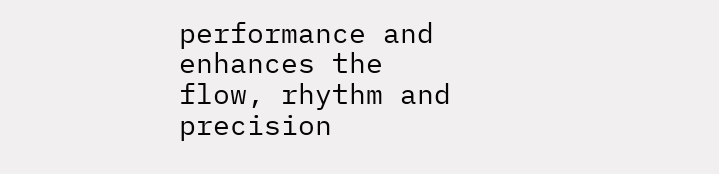performance and enhances the
flow, rhythm and precision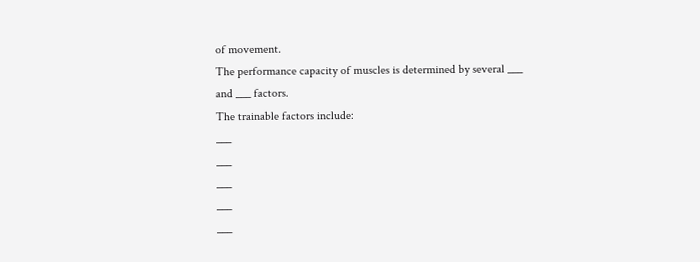of movement.
The performance capacity of muscles is determined by several ___
and ___ factors.
The trainable factors include:
___
___
___
___
___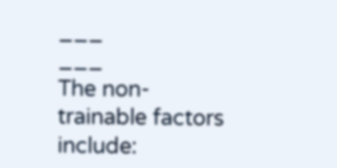___
___
The non-trainable factors include: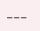___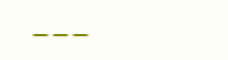___